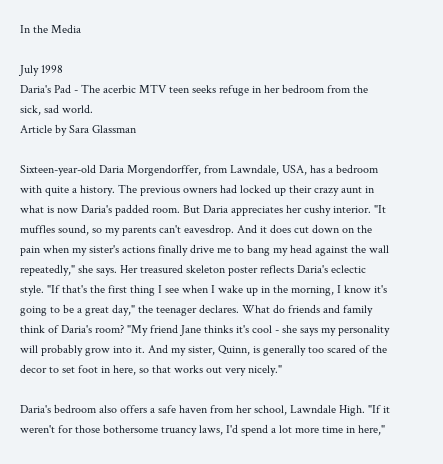In the Media

July 1998
Daria's Pad - The acerbic MTV teen seeks refuge in her bedroom from the sick, sad world.
Article by Sara Glassman

Sixteen-year-old Daria Morgendorffer, from Lawndale, USA, has a bedroom with quite a history. The previous owners had locked up their crazy aunt in what is now Daria's padded room. But Daria appreciates her cushy interior. "It muffles sound, so my parents can't eavesdrop. And it does cut down on the pain when my sister's actions finally drive me to bang my head against the wall repeatedly," she says. Her treasured skeleton poster reflects Daria's eclectic style. "If that's the first thing I see when I wake up in the morning, I know it's going to be a great day," the teenager declares. What do friends and family think of Daria's room? "My friend Jane thinks it's cool - she says my personality will probably grow into it. And my sister, Quinn, is generally too scared of the decor to set foot in here, so that works out very nicely."

Daria's bedroom also offers a safe haven from her school, Lawndale High. "If it weren't for those bothersome truancy laws, I'd spend a lot more time in here,"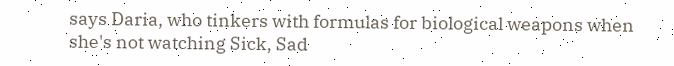says Daria, who tinkers with formulas for biological weapons when she's not watching Sick, Sad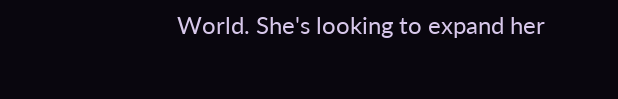World. She's looking to expand her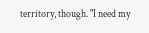territory, though. "I need my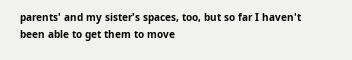parents' and my sister's spaces, too, but so far I haven't been able to get them to move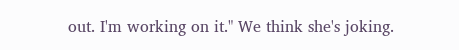out. I'm working on it." We think she's joking.